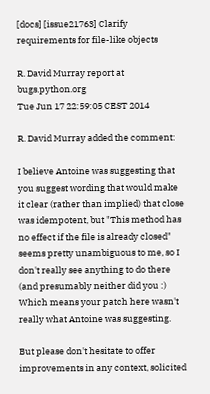[docs] [issue21763] Clarify requirements for file-like objects

R. David Murray report at bugs.python.org
Tue Jun 17 22:59:05 CEST 2014

R. David Murray added the comment:

I believe Antoine was suggesting that you suggest wording that would make it clear (rather than implied) that close was idempotent, but "This method has no effect if the file is already closed" seems pretty unambiguous to me, so I don't really see anything to do there (and presumably neither did you :)  Which means your patch here wasn't really what Antoine was suggesting.

But please don't hesitate to offer improvements in any context, solicited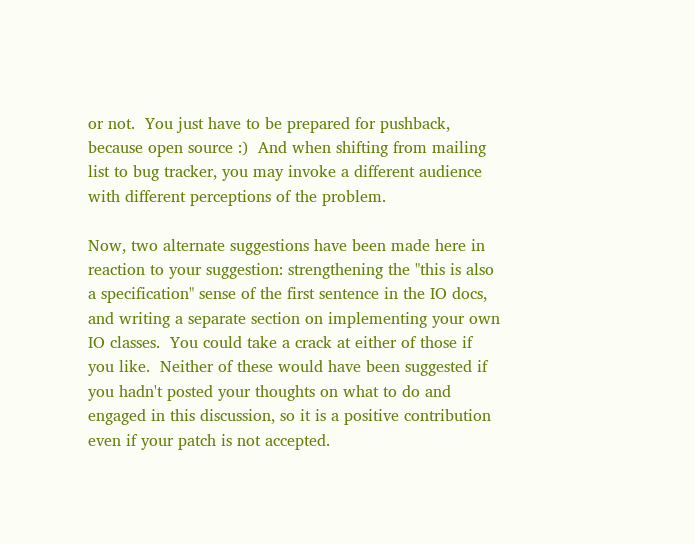or not.  You just have to be prepared for pushback, because open source :)  And when shifting from mailing list to bug tracker, you may invoke a different audience with different perceptions of the problem.

Now, two alternate suggestions have been made here in reaction to your suggestion: strengthening the "this is also a specification" sense of the first sentence in the IO docs, and writing a separate section on implementing your own IO classes.  You could take a crack at either of those if you like.  Neither of these would have been suggested if you hadn't posted your thoughts on what to do and engaged in this discussion, so it is a positive contribution even if your patch is not accepted.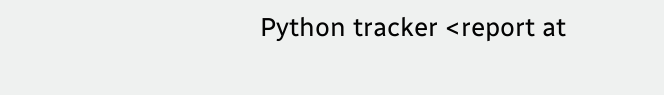Python tracker <report at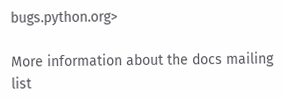bugs.python.org>

More information about the docs mailing list